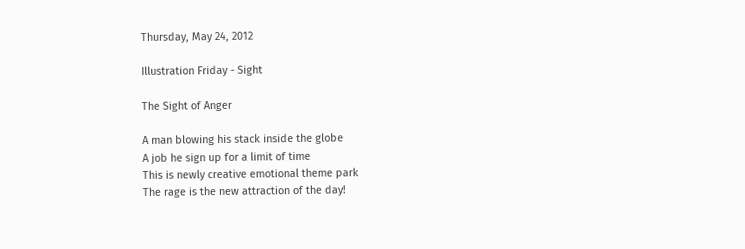Thursday, May 24, 2012

Illustration Friday - Sight

The Sight of Anger

A man blowing his stack inside the globe
A job he sign up for a limit of time
This is newly creative emotional theme park
The rage is the new attraction of the day!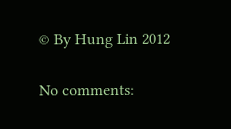© By Hung Lin 2012

No comments: